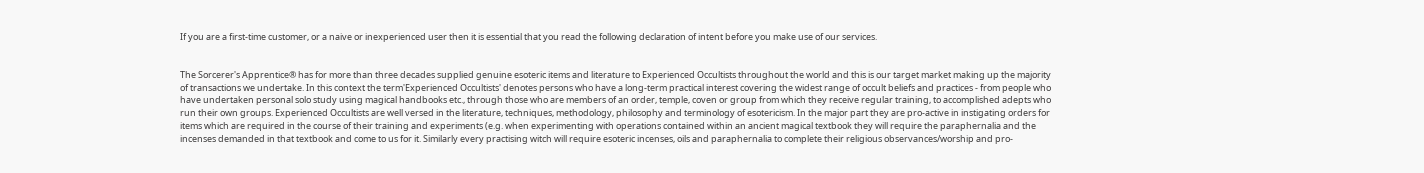If you are a first-time customer, or a naive or inexperienced user then it is essential that you read the following declaration of intent before you make use of our services.


The Sorcerer's Apprentice® has for more than three decades supplied genuine esoteric items and literature to Experienced Occultists throughout the world and this is our target market making up the majority of transactions we undertake. In this context the term'Experienced Occultists' denotes persons who have a long-term practical interest covering the widest range of occult beliefs and practices - from people who have undertaken personal solo study using magical handbooks etc., through those who are members of an order, temple, coven or group from which they receive regular training, to accomplished adepts who run their own groups. Experienced Occultists are well versed in the literature, techniques, methodology, philosophy and terminology of esotericism. In the major part they are pro-active in instigating orders for items which are required in the course of their training and experiments (e.g. when experimenting with operations contained within an ancient magical textbook they will require the paraphernalia and the incenses demanded in that textbook and come to us for it. Similarly every practising witch will require esoteric incenses, oils and paraphernalia to complete their religious observances/worship and pro-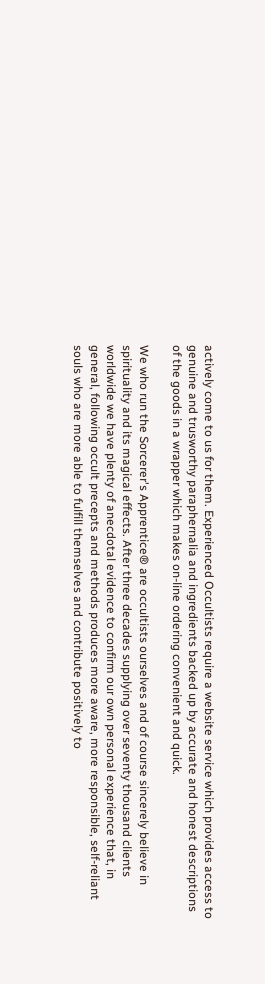actively come to us for them. Experienced Occultists require a website service which provides access to genuine and trusworthy paraphernalia and ingredients backed up by accurate and honest descriptions of the goods in a wrapper which makes on-line ordering convenient and quick.

We who run the Sorcerer's Apprentice® are occultists ourselves and of course sincerely believe in spirituality and its magical effects. After three decades supplying over seventy thousand clients worldwide we have plenty of anecdotal evidence to confirm our own personal experience that, in general, following occult precepts and methods produces more aware, more responsible, self-reliant souls who are more able to fulfill themselves and contribute positively to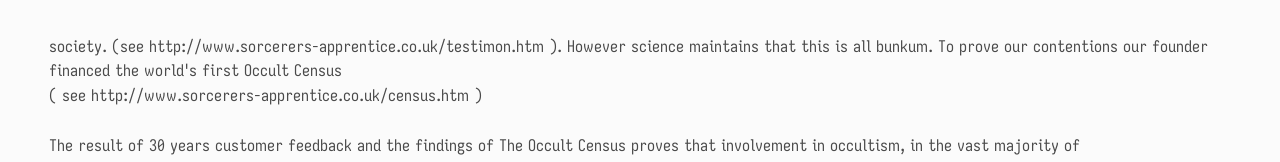society. (see http://www.sorcerers-apprentice.co.uk/testimon.htm ). However science maintains that this is all bunkum. To prove our contentions our founder financed the world's first Occult Census
( see http://www.sorcerers-apprentice.co.uk/census.htm )

The result of 30 years customer feedback and the findings of The Occult Census proves that involvement in occultism, in the vast majority of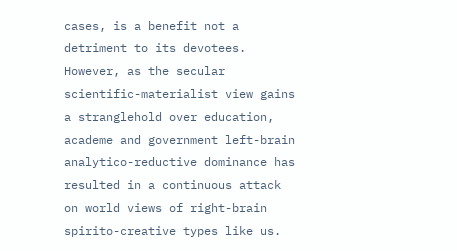cases, is a benefit not a detriment to its devotees. However, as the secular scientific-materialist view gains a stranglehold over education, academe and government left-brain analytico-reductive dominance has resulted in a continuous attack on world views of right-brain spirito-creative types like us.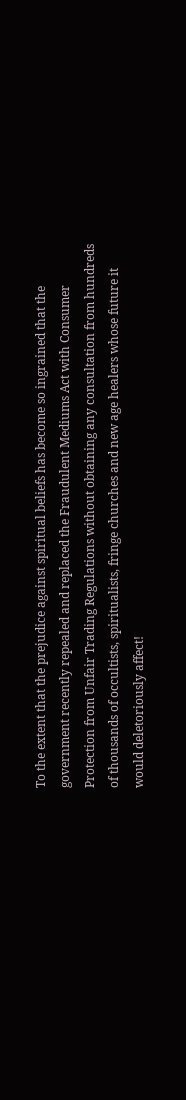To the extent that the prejudice against spiritual beliefs has become so ingrained that the government recently repealed and replaced the Fraudulent Mediums Act with Consumer Protection from Unfair Trading Regulations without obtaining any consultation from hundreds of thousands of occultists, spiritualists, fringe churches and new age healers whose future it would deletoriously affect!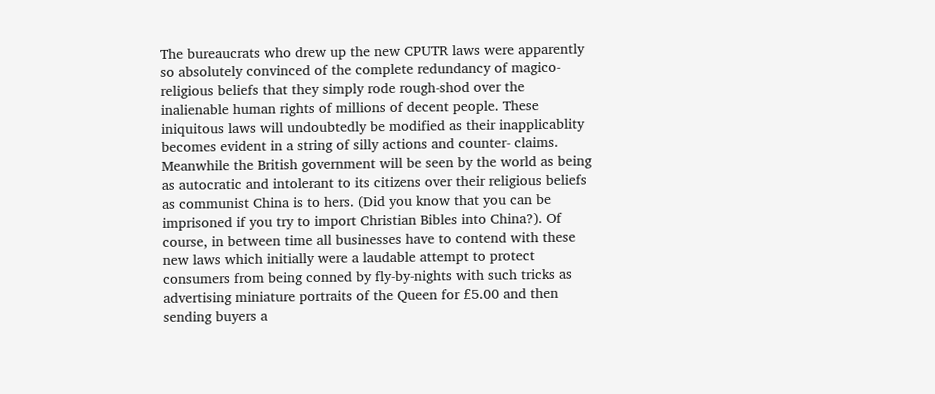The bureaucrats who drew up the new CPUTR laws were apparently so absolutely convinced of the complete redundancy of magico-religious beliefs that they simply rode rough-shod over the inalienable human rights of millions of decent people. These iniquitous laws will undoubtedly be modified as their inapplicablity becomes evident in a string of silly actions and counter- claims. Meanwhile the British government will be seen by the world as being as autocratic and intolerant to its citizens over their religious beliefs as communist China is to hers. (Did you know that you can be imprisoned if you try to import Christian Bibles into China?). Of course, in between time all businesses have to contend with these new laws which initially were a laudable attempt to protect consumers from being conned by fly-by-nights with such tricks as advertising miniature portraits of the Queen for £5.00 and then sending buyers a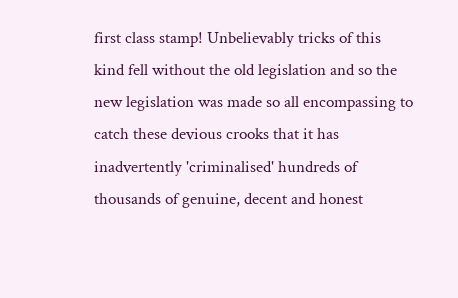first class stamp! Unbelievably tricks of this kind fell without the old legislation and so the new legislation was made so all encompassing to catch these devious crooks that it has inadvertently 'criminalised' hundreds of thousands of genuine, decent and honest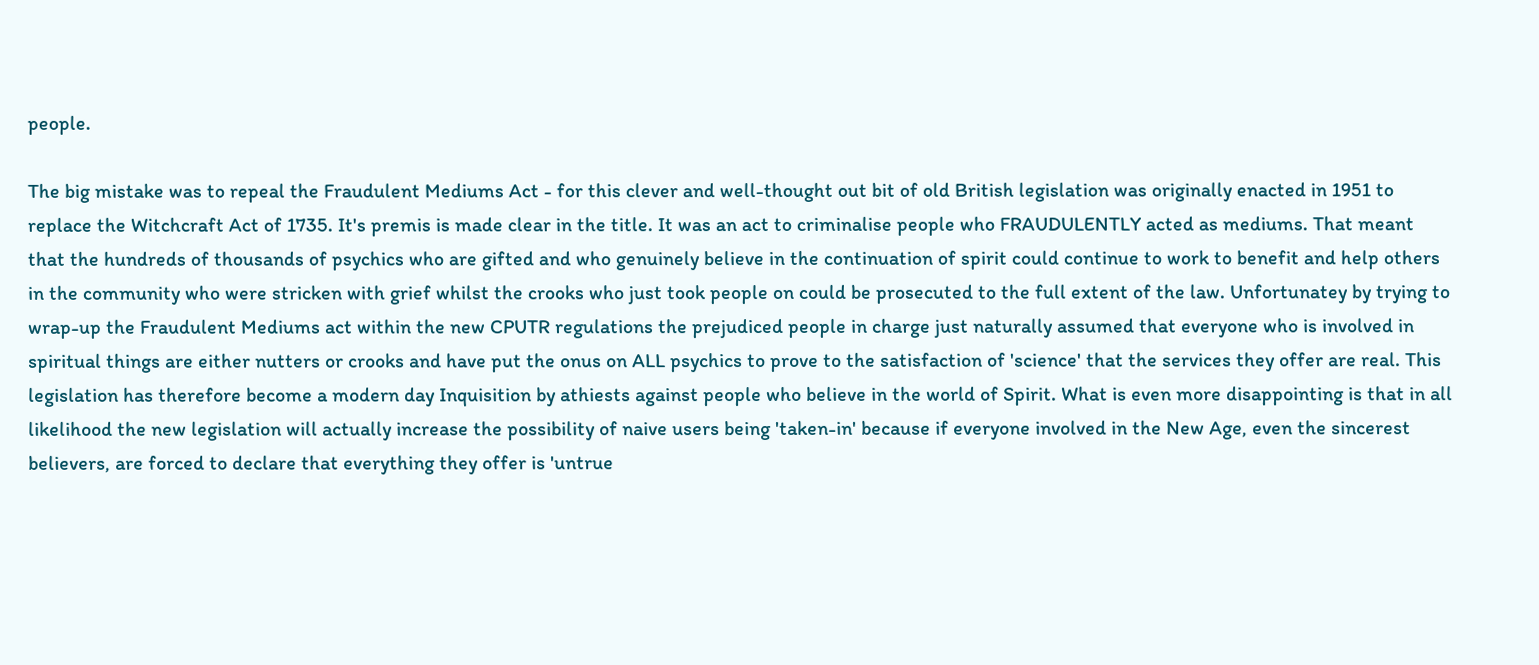people.

The big mistake was to repeal the Fraudulent Mediums Act - for this clever and well-thought out bit of old British legislation was originally enacted in 1951 to replace the Witchcraft Act of 1735. It's premis is made clear in the title. It was an act to criminalise people who FRAUDULENTLY acted as mediums. That meant that the hundreds of thousands of psychics who are gifted and who genuinely believe in the continuation of spirit could continue to work to benefit and help others in the community who were stricken with grief whilst the crooks who just took people on could be prosecuted to the full extent of the law. Unfortunatey by trying to wrap-up the Fraudulent Mediums act within the new CPUTR regulations the prejudiced people in charge just naturally assumed that everyone who is involved in spiritual things are either nutters or crooks and have put the onus on ALL psychics to prove to the satisfaction of 'science' that the services they offer are real. This legislation has therefore become a modern day Inquisition by athiests against people who believe in the world of Spirit. What is even more disappointing is that in all likelihood the new legislation will actually increase the possibility of naive users being 'taken-in' because if everyone involved in the New Age, even the sincerest believers, are forced to declare that everything they offer is 'untrue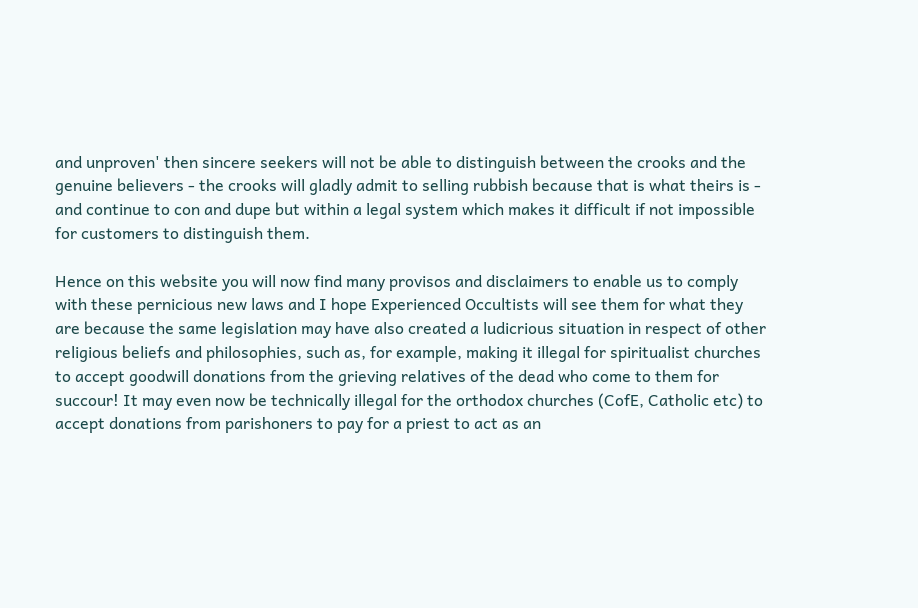and unproven' then sincere seekers will not be able to distinguish between the crooks and the genuine believers - the crooks will gladly admit to selling rubbish because that is what theirs is - and continue to con and dupe but within a legal system which makes it difficult if not impossible for customers to distinguish them.

Hence on this website you will now find many provisos and disclaimers to enable us to comply with these pernicious new laws and I hope Experienced Occultists will see them for what they are because the same legislation may have also created a ludicrious situation in respect of other religious beliefs and philosophies, such as, for example, making it illegal for spiritualist churches to accept goodwill donations from the grieving relatives of the dead who come to them for succour! It may even now be technically illegal for the orthodox churches (CofE, Catholic etc) to accept donations from parishoners to pay for a priest to act as an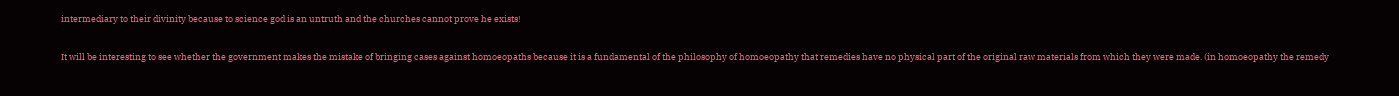intermediary to their divinity because to science god is an untruth and the churches cannot prove he exists!

It will be interesting to see whether the government makes the mistake of bringing cases against homoeopaths because it is a fundamental of the philosophy of homoeopathy that remedies have no physical part of the original raw materials from which they were made. (in homoeopathy the remedy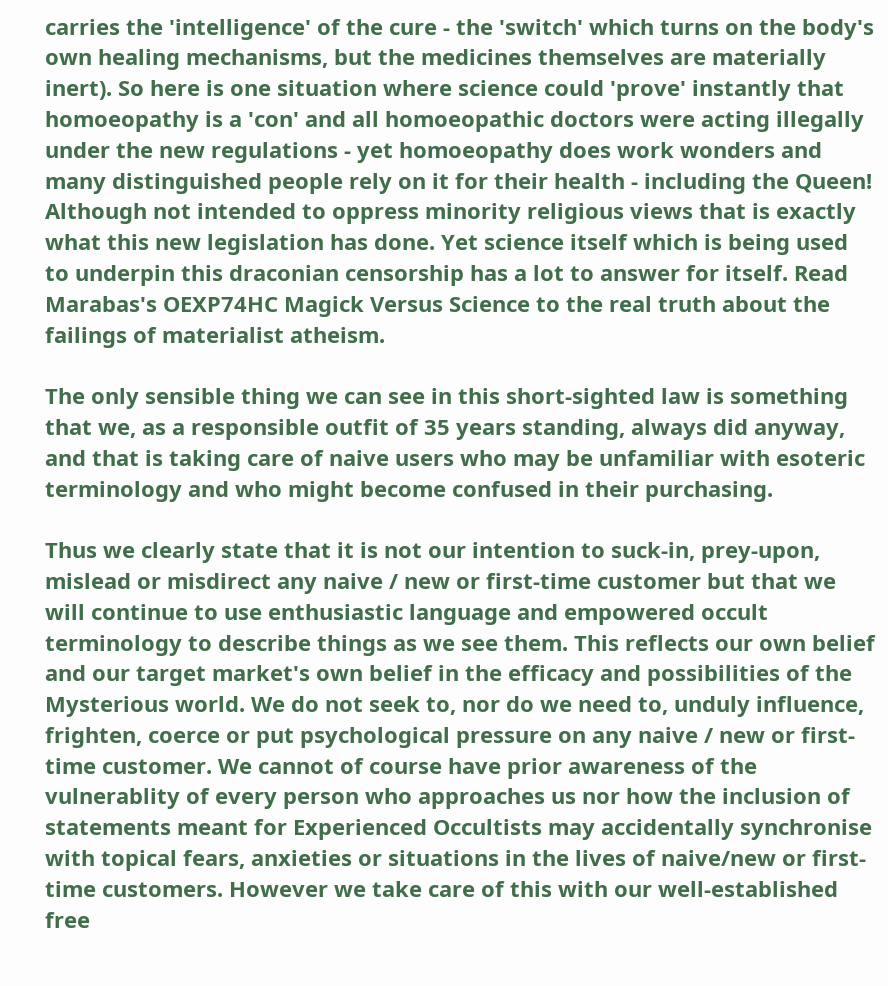carries the 'intelligence' of the cure - the 'switch' which turns on the body's own healing mechanisms, but the medicines themselves are materially inert). So here is one situation where science could 'prove' instantly that homoeopathy is a 'con' and all homoeopathic doctors were acting illegally under the new regulations - yet homoeopathy does work wonders and many distinguished people rely on it for their health - including the Queen! Although not intended to oppress minority religious views that is exactly what this new legislation has done. Yet science itself which is being used to underpin this draconian censorship has a lot to answer for itself. Read Marabas's OEXP74HC Magick Versus Science to the real truth about the failings of materialist atheism.

The only sensible thing we can see in this short-sighted law is something that we, as a responsible outfit of 35 years standing, always did anyway, and that is taking care of naive users who may be unfamiliar with esoteric terminology and who might become confused in their purchasing.

Thus we clearly state that it is not our intention to suck-in, prey-upon, mislead or misdirect any naive / new or first-time customer but that we will continue to use enthusiastic language and empowered occult terminology to describe things as we see them. This reflects our own belief and our target market's own belief in the efficacy and possibilities of the Mysterious world. We do not seek to, nor do we need to, unduly influence, frighten, coerce or put psychological pressure on any naive / new or first-time customer. We cannot of course have prior awareness of the vulnerablity of every person who approaches us nor how the inclusion of statements meant for Experienced Occultists may accidentally synchronise with topical fears, anxieties or situations in the lives of naive/new or first-time customers. However we take care of this with our well-established free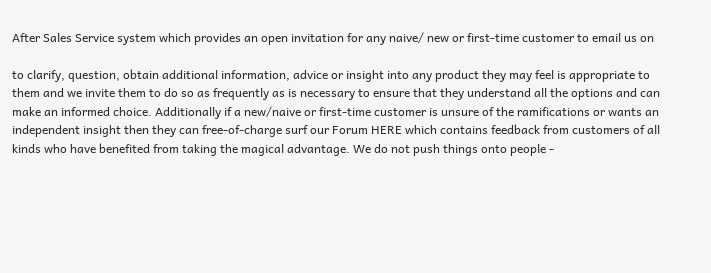After Sales Service system which provides an open invitation for any naive/ new or first-time customer to email us on

to clarify, question, obtain additional information, advice or insight into any product they may feel is appropriate to them and we invite them to do so as frequently as is necessary to ensure that they understand all the options and can make an informed choice. Additionally if a new/naive or first-time customer is unsure of the ramifications or wants an independent insight then they can free-of-charge surf our Forum HERE which contains feedback from customers of all kinds who have benefited from taking the magical advantage. We do not push things onto people -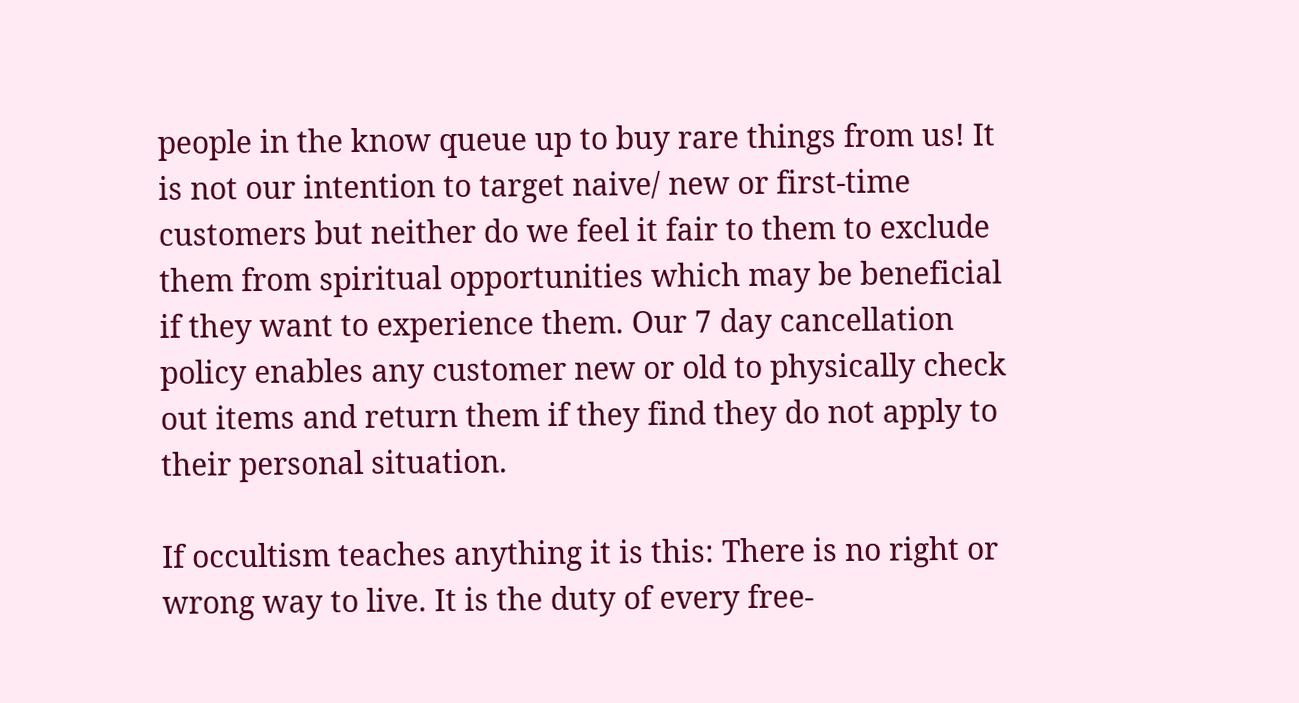people in the know queue up to buy rare things from us! It is not our intention to target naive/ new or first-time customers but neither do we feel it fair to them to exclude them from spiritual opportunities which may be beneficial if they want to experience them. Our 7 day cancellation policy enables any customer new or old to physically check out items and return them if they find they do not apply to their personal situation.

If occultism teaches anything it is this: There is no right or wrong way to live. It is the duty of every free-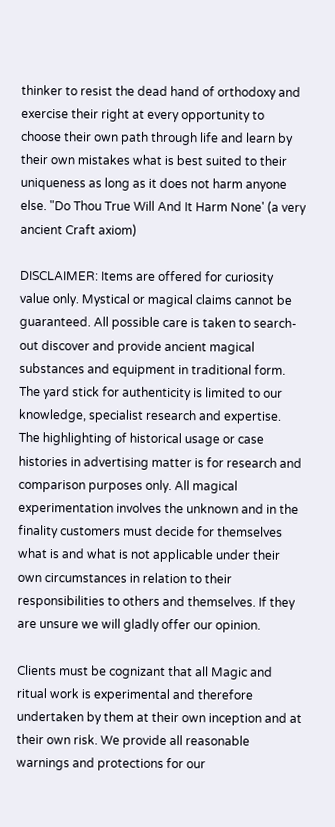thinker to resist the dead hand of orthodoxy and exercise their right at every opportunity to choose their own path through life and learn by their own mistakes what is best suited to their uniqueness as long as it does not harm anyone else. "Do Thou True Will And It Harm None' (a very ancient Craft axiom)

DISCLAIMER: Items are offered for curiosity value only. Mystical or magical claims cannot be guaranteed. All possible care is taken to search-out discover and provide ancient magical substances and equipment in traditional form. The yard stick for authenticity is limited to our knowledge, specialist research and expertise. The highlighting of historical usage or case histories in advertising matter is for research and comparison purposes only. All magical experimentation involves the unknown and in the finality customers must decide for themselves what is and what is not applicable under their own circumstances in relation to their responsibilities to others and themselves. If they are unsure we will gladly offer our opinion.

Clients must be cognizant that all Magic and ritual work is experimental and therefore undertaken by them at their own inception and at their own risk. We provide all reasonable warnings and protections for our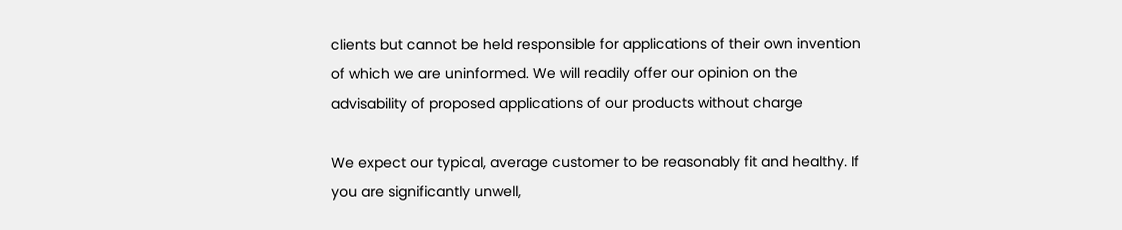clients but cannot be held responsible for applications of their own invention of which we are uninformed. We will readily offer our opinion on the advisability of proposed applications of our products without charge

We expect our typical, average customer to be reasonably fit and healthy. If you are significantly unwell,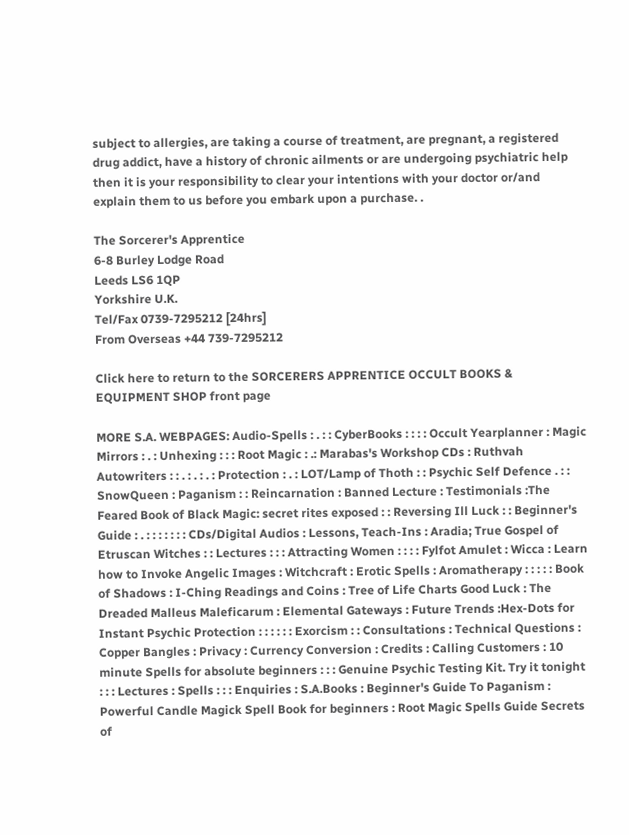subject to allergies, are taking a course of treatment, are pregnant, a registered drug addict, have a history of chronic ailments or are undergoing psychiatric help then it is your responsibility to clear your intentions with your doctor or/and explain them to us before you embark upon a purchase. .

The Sorcerer's Apprentice
6-8 Burley Lodge Road
Leeds LS6 1QP
Yorkshire U.K.
Tel/Fax 0739-7295212 [24hrs]
From Overseas +44 739-7295212

Click here to return to the SORCERERS APPRENTICE OCCULT BOOKS & EQUIPMENT SHOP front page

MORE S.A. WEBPAGES: Audio-Spells : . : : CyberBooks : : : : Occult Yearplanner : Magic Mirrors : . : Unhexing : : : Root Magic : .: Marabas's Workshop CDs : Ruthvah Autowriters : : . : . : . : Protection : . : LOT/Lamp of Thoth : : Psychic Self Defence . : : SnowQueen : Paganism : : Reincarnation : Banned Lecture : Testimonials :The Feared Book of Black Magic: secret rites exposed : : Reversing Ill Luck : : Beginner's Guide : . : : : : : : : CDs/Digital Audios : Lessons, Teach-Ins : Aradia; True Gospel of Etruscan Witches : : Lectures : : : Attracting Women : : : : Fylfot Amulet : Wicca : Learn how to Invoke Angelic Images : Witchcraft : Erotic Spells : Aromatherapy : : : : : Book of Shadows : I-Ching Readings and Coins : Tree of Life Charts Good Luck : The Dreaded Malleus Maleficarum : Elemental Gateways : Future Trends :Hex-Dots for Instant Psychic Protection : : : : : : Exorcism : : Consultations : Technical Questions : Copper Bangles : Privacy : Currency Conversion : Credits : Calling Customers : 10 minute Spells for absolute beginners : : : Genuine Psychic Testing Kit. Try it tonight : : : Lectures : Spells : : : Enquiries : S.A.Books : Beginner's Guide To Paganism : Powerful Candle Magick Spell Book for beginners : Root Magic Spells Guide Secrets of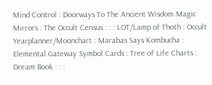Mind Control : Doorways To The Ancient Wisdom Magic Mirrors : The Occult Census : : : LOT/Lamp of Thoth : Occult Yearplanner/Moonchart : Marabas Says Kombucha : Elemental Gateway Symbol Cards : Tree of Life Charts : Dream Book : : :